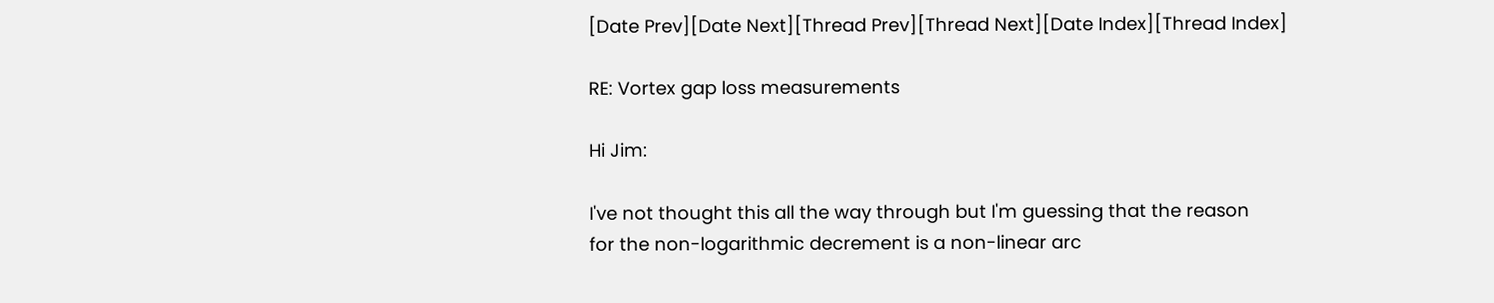[Date Prev][Date Next][Thread Prev][Thread Next][Date Index][Thread Index]

RE: Vortex gap loss measurements

Hi Jim:

I've not thought this all the way through but I'm guessing that the reason
for the non-logarithmic decrement is a non-linear arc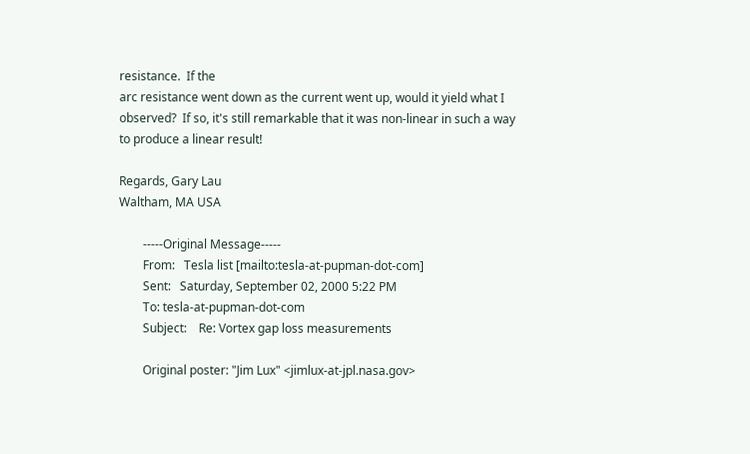resistance.  If the
arc resistance went down as the current went up, would it yield what I
observed?  If so, it's still remarkable that it was non-linear in such a way
to produce a linear result!

Regards, Gary Lau
Waltham, MA USA

        -----Original Message-----
        From:   Tesla list [mailto:tesla-at-pupman-dot-com]
        Sent:   Saturday, September 02, 2000 5:22 PM
        To: tesla-at-pupman-dot-com
        Subject:    Re: Vortex gap loss measurements

        Original poster: "Jim Lux" <jimlux-at-jpl.nasa.gov>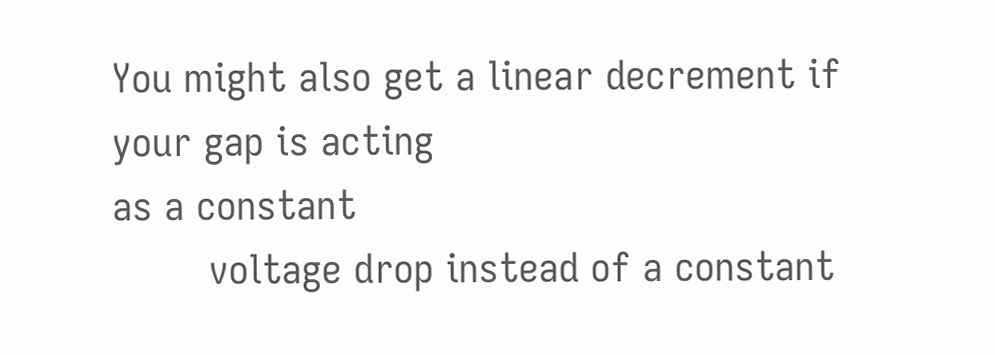You might also get a linear decrement if your gap is acting
as a constant
        voltage drop instead of a constant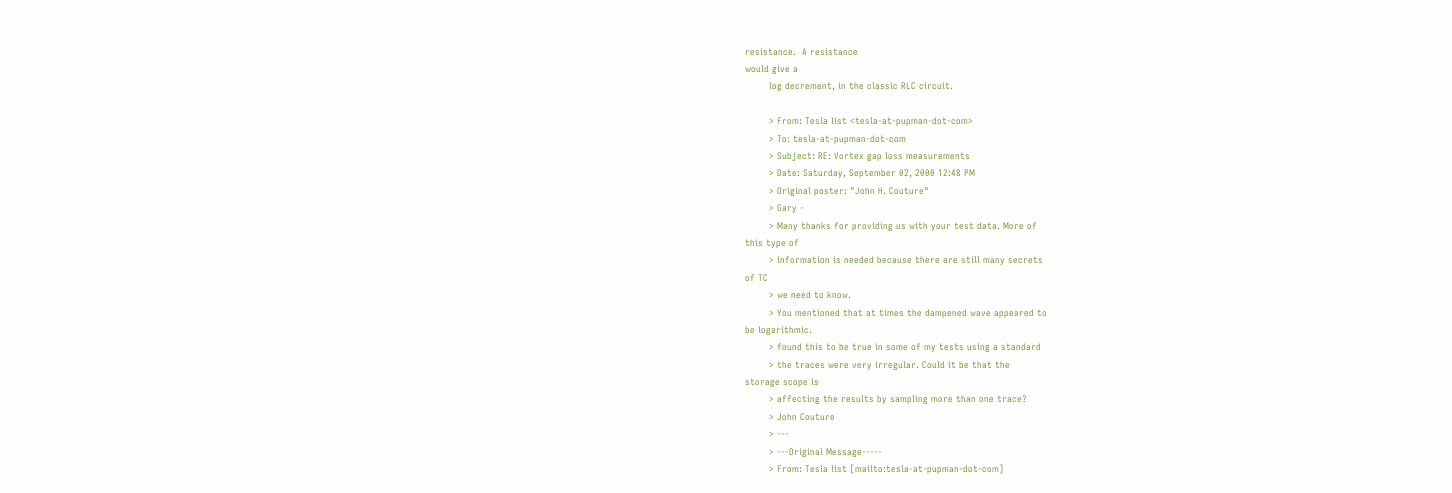resistance.  A resistance
would give a
        log decrement, in the classic RLC circuit.

        > From: Tesla list <tesla-at-pupman-dot-com>
        > To: tesla-at-pupman-dot-com
        > Subject: RE: Vortex gap loss measurements
        > Date: Saturday, September 02, 2000 12:48 PM
        > Original poster: "John H. Couture"
        > Gary -
        > Many thanks for providing us with your test data. More of
this type of
        > information is needed because there are still many secrets
of TC
        > we need to know.
        > You mentioned that at times the dampened wave appeared to
be logarithmic.
        > found this to be true in some of my tests using a standard
        > the traces were very irregular. Could it be that the
storage scope is
        > affecting the results by sampling more than one trace?
        > John Couture
        > ---
        > ---Original Message-----
        > From: Tesla list [mailto:tesla-at-pupman-dot-com]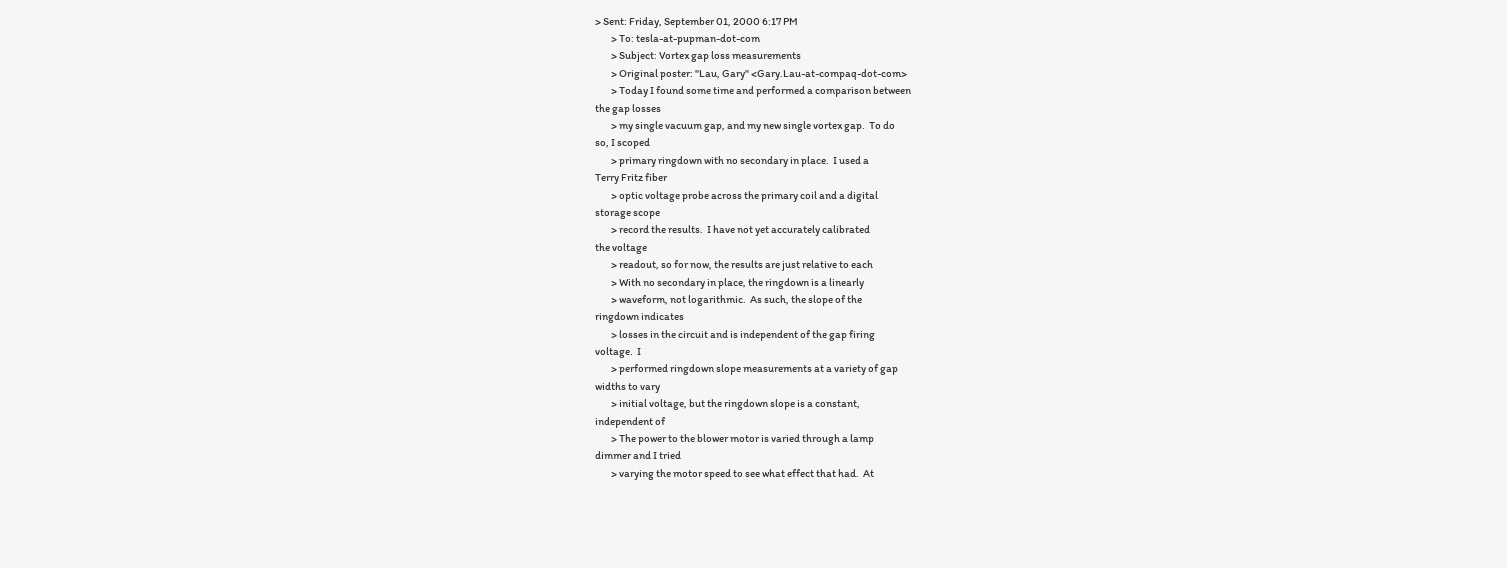> Sent: Friday, September 01, 2000 6:17 PM
        > To: tesla-at-pupman-dot-com
        > Subject: Vortex gap loss measurements
        > Original poster: "Lau, Gary" <Gary.Lau-at-compaq-dot-com>
        > Today I found some time and performed a comparison between
the gap losses
        > my single vacuum gap, and my new single vortex gap.  To do
so, I scoped
        > primary ringdown with no secondary in place.  I used a
Terry Fritz fiber
        > optic voltage probe across the primary coil and a digital
storage scope
        > record the results.  I have not yet accurately calibrated
the voltage
        > readout, so for now, the results are just relative to each
        > With no secondary in place, the ringdown is a linearly
        > waveform, not logarithmic.  As such, the slope of the
ringdown indicates
        > losses in the circuit and is independent of the gap firing
voltage.  I
        > performed ringdown slope measurements at a variety of gap
widths to vary
        > initial voltage, but the ringdown slope is a constant,
independent of
        > The power to the blower motor is varied through a lamp
dimmer and I tried
        > varying the motor speed to see what effect that had.  At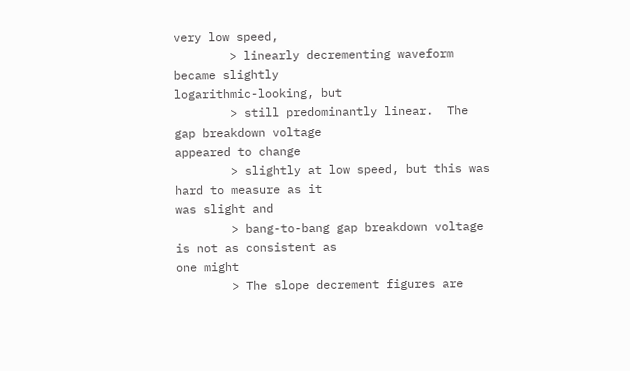very low speed,
        > linearly decrementing waveform became slightly
logarithmic-looking, but
        > still predominantly linear.  The gap breakdown voltage
appeared to change
        > slightly at low speed, but this was hard to measure as it
was slight and
        > bang-to-bang gap breakdown voltage is not as consistent as
one might
        > The slope decrement figures are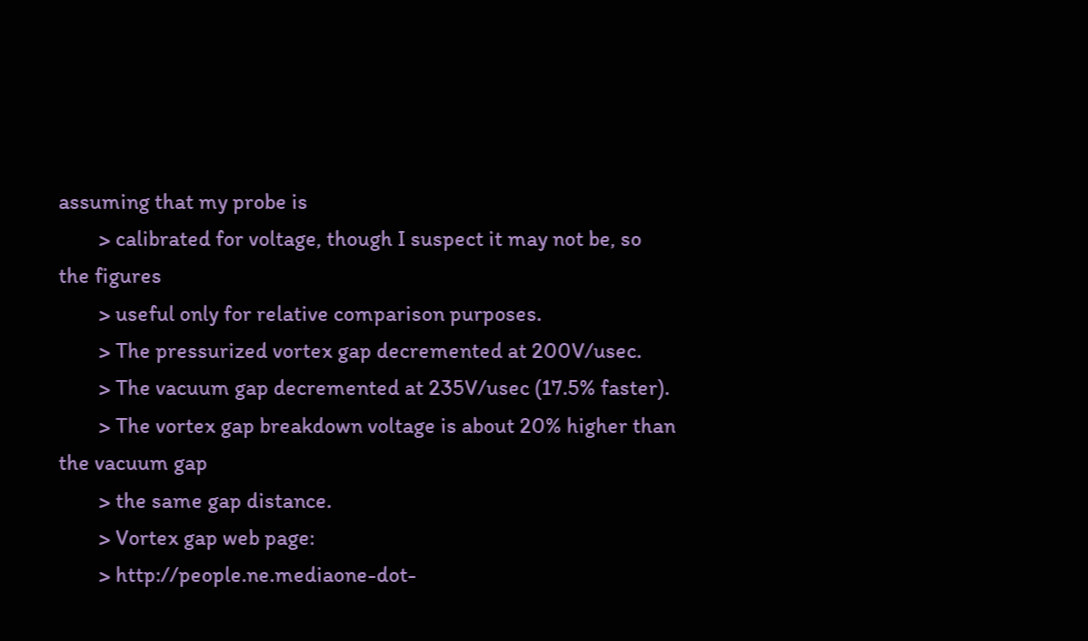assuming that my probe is
        > calibrated for voltage, though I suspect it may not be, so
the figures
        > useful only for relative comparison purposes.
        > The pressurized vortex gap decremented at 200V/usec.
        > The vacuum gap decremented at 235V/usec (17.5% faster).
        > The vortex gap breakdown voltage is about 20% higher than
the vacuum gap
        > the same gap distance.
        > Vortex gap web page:
        > http://people.ne.mediaone-dot-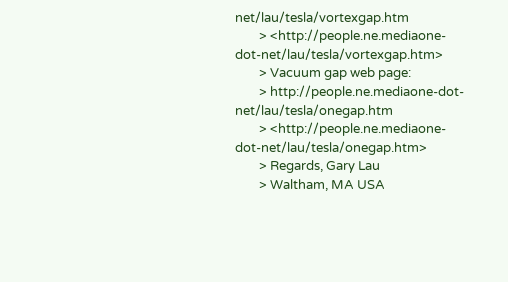net/lau/tesla/vortexgap.htm
        > <http://people.ne.mediaone-dot-net/lau/tesla/vortexgap.htm>
        > Vacuum gap web page:
        > http://people.ne.mediaone-dot-net/lau/tesla/onegap.htm
        > <http://people.ne.mediaone-dot-net/lau/tesla/onegap.htm>
        > Regards, Gary Lau
        > Waltham, MA USA